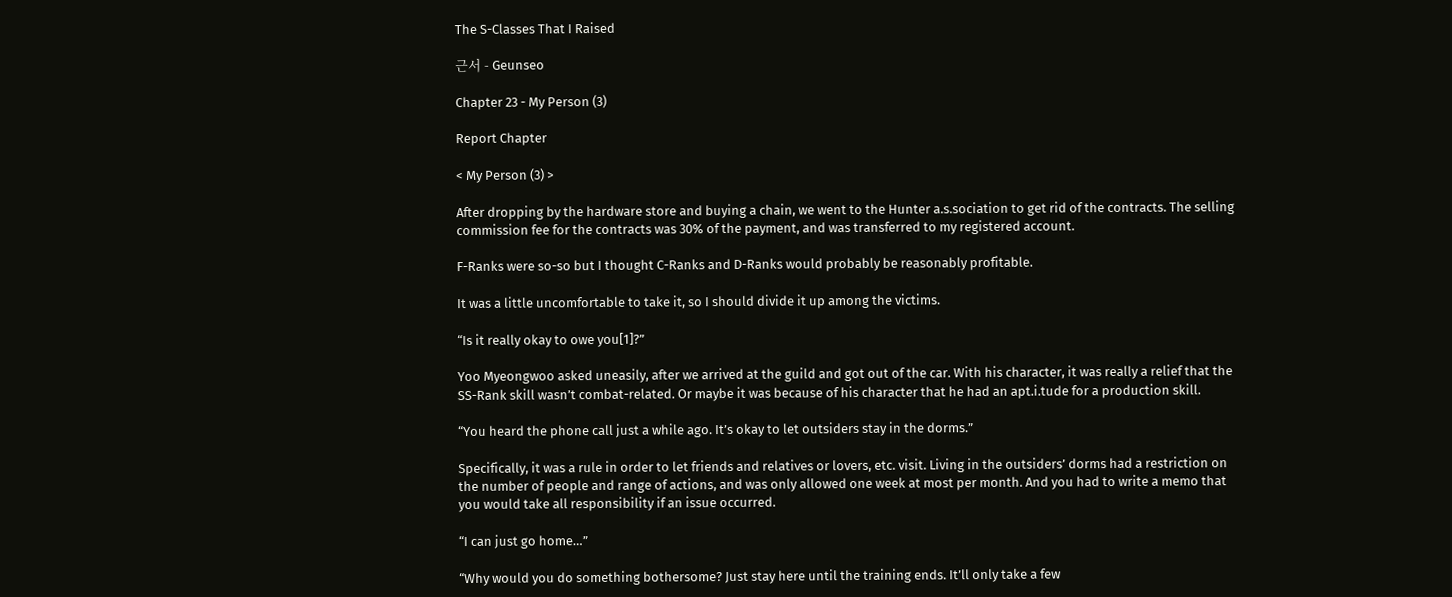The S-Classes That I Raised

근서 - Geunseo

Chapter 23 - My Person (3)

Report Chapter

< My Person (3) >

After dropping by the hardware store and buying a chain, we went to the Hunter a.s.sociation to get rid of the contracts. The selling commission fee for the contracts was 30% of the payment, and was transferred to my registered account.

F-Ranks were so-so but I thought C-Ranks and D-Ranks would probably be reasonably profitable.

It was a little uncomfortable to take it, so I should divide it up among the victims.

“Is it really okay to owe you[1]?”

Yoo Myeongwoo asked uneasily, after we arrived at the guild and got out of the car. With his character, it was really a relief that the SS-Rank skill wasn’t combat-related. Or maybe it was because of his character that he had an apt.i.tude for a production skill.

“You heard the phone call just a while ago. It’s okay to let outsiders stay in the dorms.”

Specifically, it was a rule in order to let friends and relatives or lovers, etc. visit. Living in the outsiders’ dorms had a restriction on the number of people and range of actions, and was only allowed one week at most per month. And you had to write a memo that you would take all responsibility if an issue occurred.

“I can just go home…”

“Why would you do something bothersome? Just stay here until the training ends. It’ll only take a few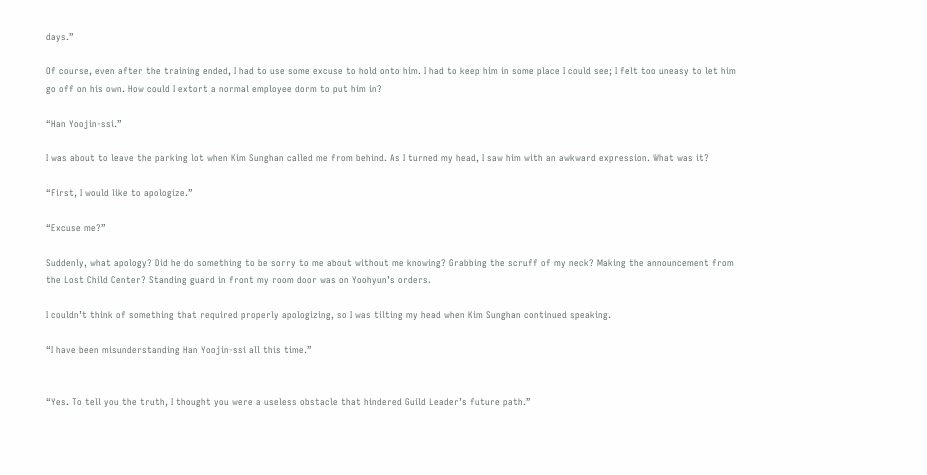days.”

Of course, even after the training ended, I had to use some excuse to hold onto him. I had to keep him in some place I could see; I felt too uneasy to let him go off on his own. How could I extort a normal employee dorm to put him in?

“Han Yoojin-ssi.”

I was about to leave the parking lot when Kim Sunghan called me from behind. As I turned my head, I saw him with an awkward expression. What was it?

“First, I would like to apologize.”

“Excuse me?”

Suddenly, what apology? Did he do something to be sorry to me about without me knowing? Grabbing the scruff of my neck? Making the announcement from the Lost Child Center? Standing guard in front my room door was on Yoohyun’s orders.

I couldn’t think of something that required properly apologizing, so I was tilting my head when Kim Sunghan continued speaking.

“I have been misunderstanding Han Yoojin-ssi all this time.”


“Yes. To tell you the truth, I thought you were a useless obstacle that hindered Guild Leader’s future path.”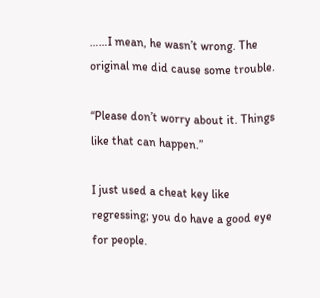……I mean, he wasn’t wrong. The original me did cause some trouble.

“Please don’t worry about it. Things like that can happen.”

I just used a cheat key like regressing; you do have a good eye for people.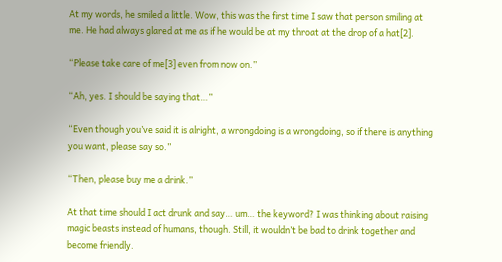At my words, he smiled a little. Wow, this was the first time I saw that person smiling at me. He had always glared at me as if he would be at my throat at the drop of a hat[2].

“Please take care of me[3] even from now on.”

“Ah, yes. I should be saying that…”

“Even though you’ve said it is alright, a wrongdoing is a wrongdoing, so if there is anything you want, please say so.”

“Then, please buy me a drink.”

At that time should I act drunk and say… um… the keyword? I was thinking about raising magic beasts instead of humans, though. Still, it wouldn’t be bad to drink together and become friendly.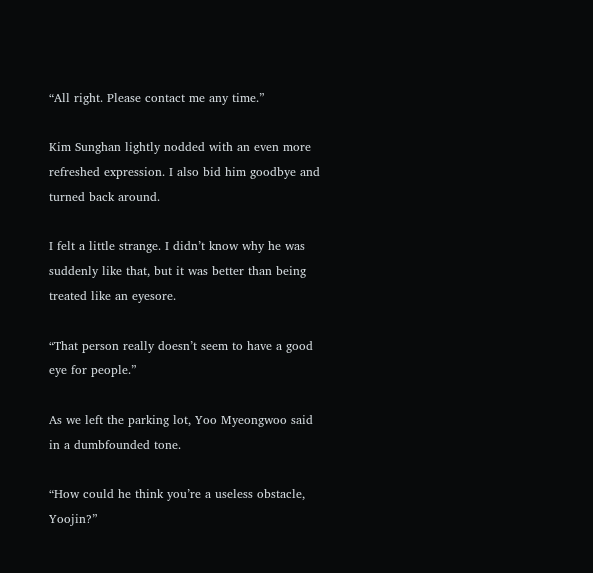“All right. Please contact me any time.”

Kim Sunghan lightly nodded with an even more refreshed expression. I also bid him goodbye and turned back around.

I felt a little strange. I didn’t know why he was suddenly like that, but it was better than being treated like an eyesore.

“That person really doesn’t seem to have a good eye for people.”

As we left the parking lot, Yoo Myeongwoo said in a dumbfounded tone.

“How could he think you’re a useless obstacle, Yoojin?”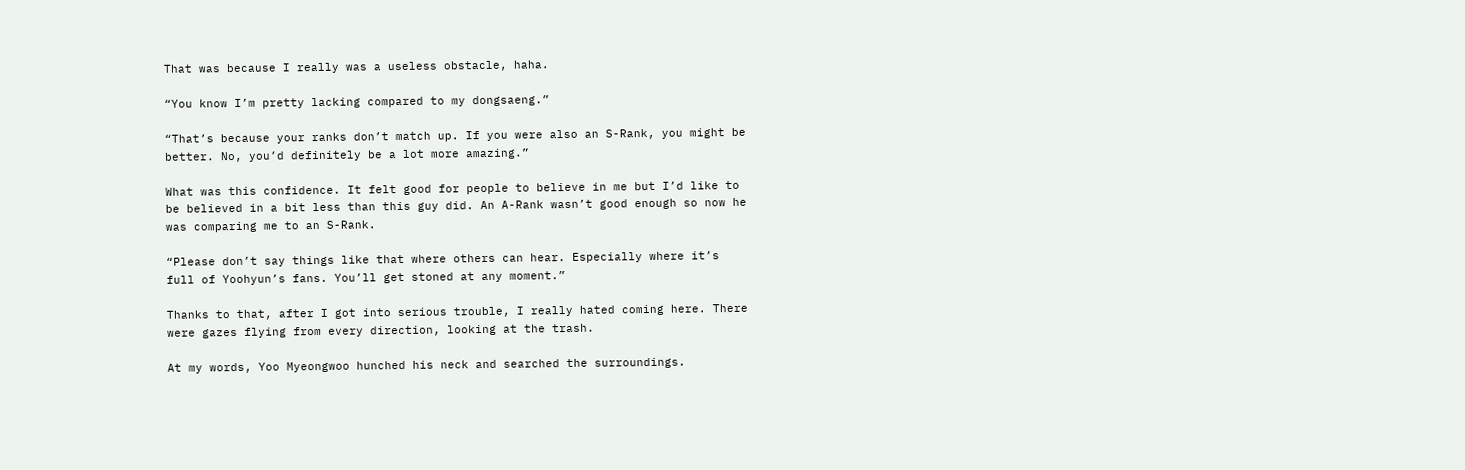That was because I really was a useless obstacle, haha.

“You know I’m pretty lacking compared to my dongsaeng.”

“That’s because your ranks don’t match up. If you were also an S-Rank, you might be better. No, you’d definitely be a lot more amazing.”

What was this confidence. It felt good for people to believe in me but I’d like to be believed in a bit less than this guy did. An A-Rank wasn’t good enough so now he was comparing me to an S-Rank.

“Please don’t say things like that where others can hear. Especially where it’s full of Yoohyun’s fans. You’ll get stoned at any moment.”

Thanks to that, after I got into serious trouble, I really hated coming here. There were gazes flying from every direction, looking at the trash.

At my words, Yoo Myeongwoo hunched his neck and searched the surroundings.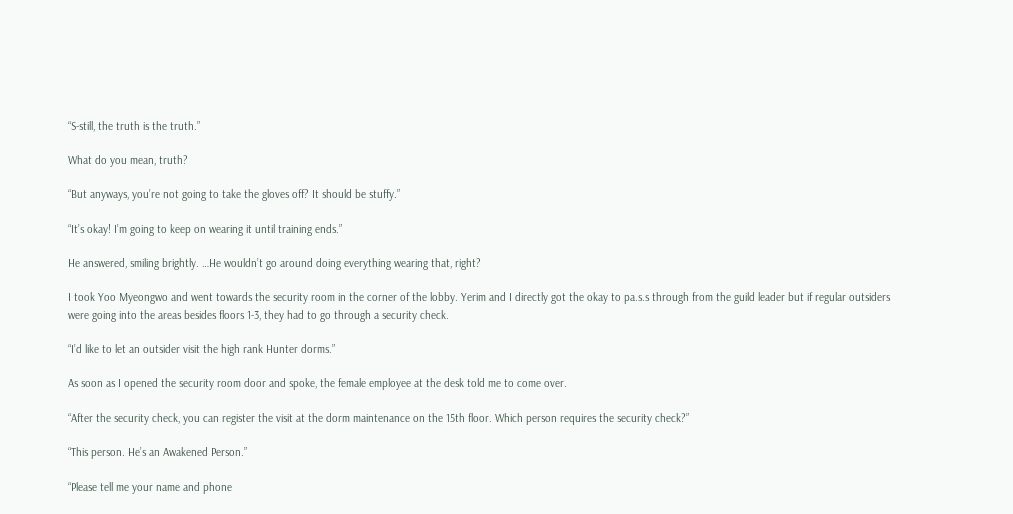“S-still, the truth is the truth.”

What do you mean, truth?

“But anyways, you’re not going to take the gloves off? It should be stuffy.”

“It’s okay! I’m going to keep on wearing it until training ends.”

He answered, smiling brightly. …He wouldn’t go around doing everything wearing that, right?

I took Yoo Myeongwo and went towards the security room in the corner of the lobby. Yerim and I directly got the okay to pa.s.s through from the guild leader but if regular outsiders were going into the areas besides floors 1-3, they had to go through a security check.

“I’d like to let an outsider visit the high rank Hunter dorms.”

As soon as I opened the security room door and spoke, the female employee at the desk told me to come over.

“After the security check, you can register the visit at the dorm maintenance on the 15th floor. Which person requires the security check?”

“This person. He’s an Awakened Person.”

“Please tell me your name and phone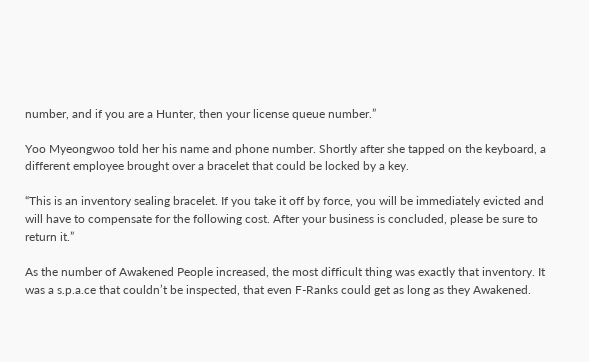number, and if you are a Hunter, then your license queue number.”

Yoo Myeongwoo told her his name and phone number. Shortly after she tapped on the keyboard, a different employee brought over a bracelet that could be locked by a key.

“This is an inventory sealing bracelet. If you take it off by force, you will be immediately evicted and will have to compensate for the following cost. After your business is concluded, please be sure to return it.”

As the number of Awakened People increased, the most difficult thing was exactly that inventory. It was a s.p.a.ce that couldn’t be inspected, that even F-Ranks could get as long as they Awakened.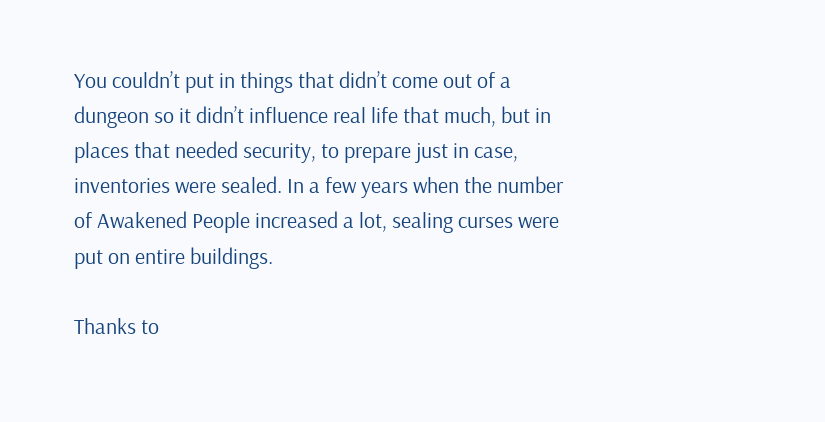You couldn’t put in things that didn’t come out of a dungeon so it didn’t influence real life that much, but in places that needed security, to prepare just in case, inventories were sealed. In a few years when the number of Awakened People increased a lot, sealing curses were put on entire buildings.

Thanks to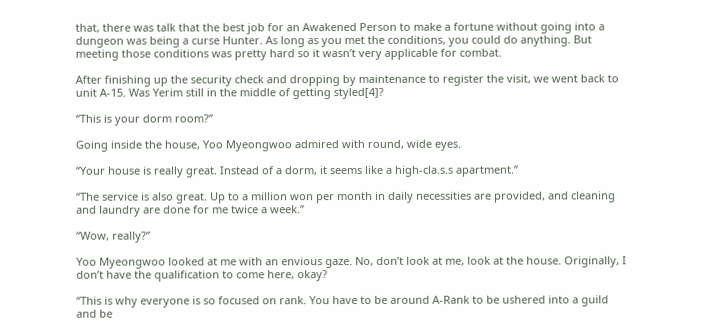that, there was talk that the best job for an Awakened Person to make a fortune without going into a dungeon was being a curse Hunter. As long as you met the conditions, you could do anything. But meeting those conditions was pretty hard so it wasn’t very applicable for combat.

After finishing up the security check and dropping by maintenance to register the visit, we went back to unit A-15. Was Yerim still in the middle of getting styled[4]?

“This is your dorm room?”

Going inside the house, Yoo Myeongwoo admired with round, wide eyes.

“Your house is really great. Instead of a dorm, it seems like a high-cla.s.s apartment.”

“The service is also great. Up to a million won per month in daily necessities are provided, and cleaning and laundry are done for me twice a week.”

“Wow, really?”

Yoo Myeongwoo looked at me with an envious gaze. No, don’t look at me, look at the house. Originally, I don’t have the qualification to come here, okay?

“This is why everyone is so focused on rank. You have to be around A-Rank to be ushered into a guild and be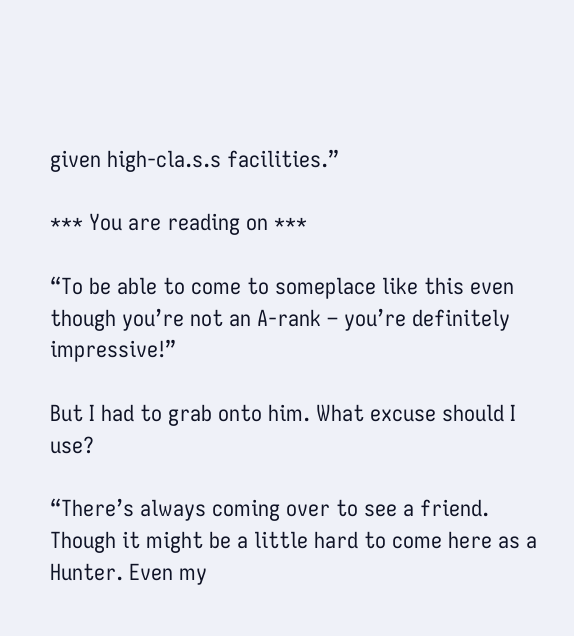given high-cla.s.s facilities.”

*** You are reading on ***

“To be able to come to someplace like this even though you’re not an A-rank – you’re definitely impressive!”

But I had to grab onto him. What excuse should I use?

“There’s always coming over to see a friend. Though it might be a little hard to come here as a Hunter. Even my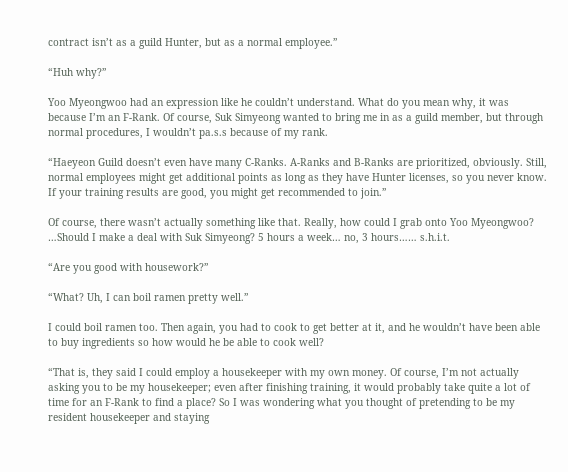contract isn’t as a guild Hunter, but as a normal employee.”

“Huh why?”

Yoo Myeongwoo had an expression like he couldn’t understand. What do you mean why, it was because I’m an F-Rank. Of course, Suk Simyeong wanted to bring me in as a guild member, but through normal procedures, I wouldn’t pa.s.s because of my rank.

“Haeyeon Guild doesn’t even have many C-Ranks. A-Ranks and B-Ranks are prioritized, obviously. Still, normal employees might get additional points as long as they have Hunter licenses, so you never know. If your training results are good, you might get recommended to join.”

Of course, there wasn’t actually something like that. Really, how could I grab onto Yoo Myeongwoo? …Should I make a deal with Suk Simyeong? 5 hours a week… no, 3 hours…… s.h.i.t.

“Are you good with housework?”

“What? Uh, I can boil ramen pretty well.”

I could boil ramen too. Then again, you had to cook to get better at it, and he wouldn’t have been able to buy ingredients so how would he be able to cook well?

“That is, they said I could employ a housekeeper with my own money. Of course, I’m not actually asking you to be my housekeeper; even after finishing training, it would probably take quite a lot of time for an F-Rank to find a place? So I was wondering what you thought of pretending to be my resident housekeeper and staying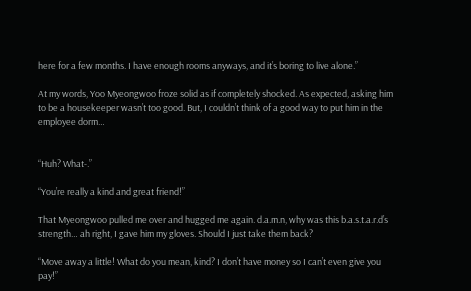here for a few months. I have enough rooms anyways, and it’s boring to live alone.”

At my words, Yoo Myeongwoo froze solid as if completely shocked. As expected, asking him to be a housekeeper wasn’t too good. But, I couldn’t think of a good way to put him in the employee dorm…


“Huh? What-.”

“You’re really a kind and great friend!”

That Myeongwoo pulled me over and hugged me again. d.a.m.n, why was this b.a.s.t.a.r.d’s strength… ah right, I gave him my gloves. Should I just take them back?

“Move away a little! What do you mean, kind? I don’t have money so I can’t even give you pay!”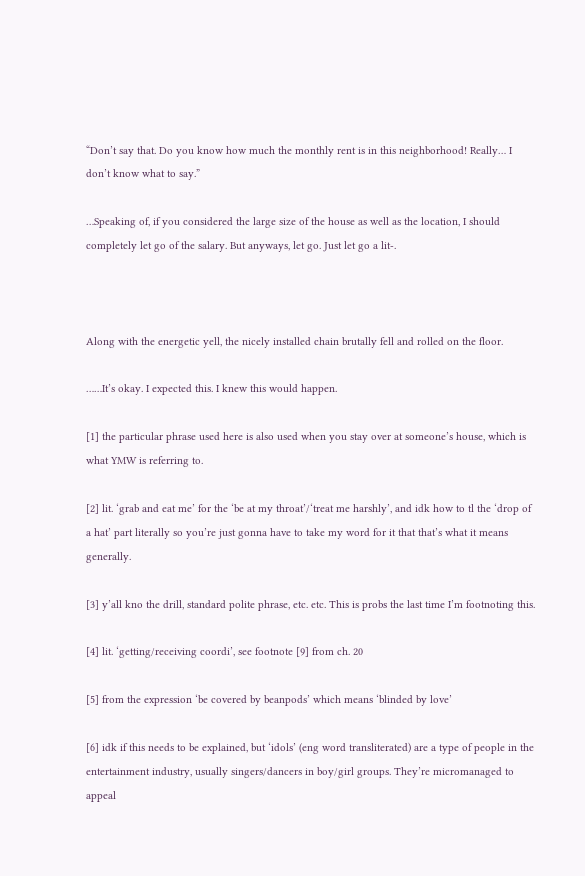“Don’t say that. Do you know how much the monthly rent is in this neighborhood! Really… I don’t know what to say.”

…Speaking of, if you considered the large size of the house as well as the location, I should completely let go of the salary. But anyways, let go. Just let go a lit-.



Along with the energetic yell, the nicely installed chain brutally fell and rolled on the floor.

……It’s okay. I expected this. I knew this would happen.

[1] the particular phrase used here is also used when you stay over at someone’s house, which is what YMW is referring to.

[2] lit. ‘grab and eat me’ for the ‘be at my throat’/‘treat me harshly’, and idk how to tl the ‘drop of a hat’ part literally so you’re just gonna have to take my word for it that that’s what it means generally.

[3] y’all kno the drill, standard polite phrase, etc. etc. This is probs the last time I’m footnoting this.

[4] lit. ‘getting/receiving coordi’, see footnote [9] from ch. 20

[5] from the expression ‘be covered by beanpods’ which means ‘blinded by love’

[6] idk if this needs to be explained, but ‘idols’ (eng word transliterated) are a type of people in the entertainment industry, usually singers/dancers in boy/girl groups. They’re micromanaged to appeal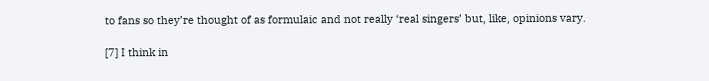to fans so they’re thought of as formulaic and not really ‘real singers’ but, like, opinions vary.

[7] I think in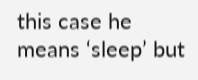this case he means ‘sleep’ but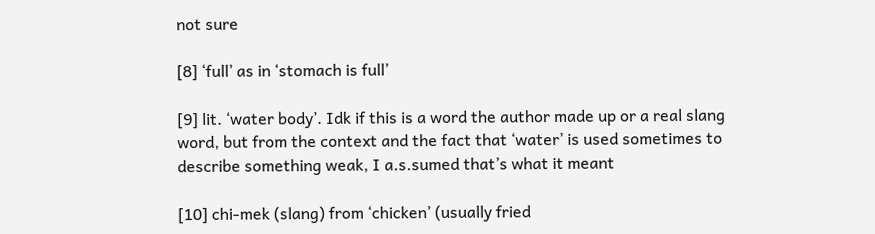not sure

[8] ‘full’ as in ‘stomach is full’

[9] lit. ‘water body’. Idk if this is a word the author made up or a real slang word, but from the context and the fact that ‘water’ is used sometimes to describe something weak, I a.s.sumed that’s what it meant

[10] chi-mek (slang) from ‘chicken’ (usually fried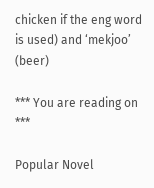chicken if the eng word is used) and ‘mekjoo’ (beer)

*** You are reading on ***

Popular Novel